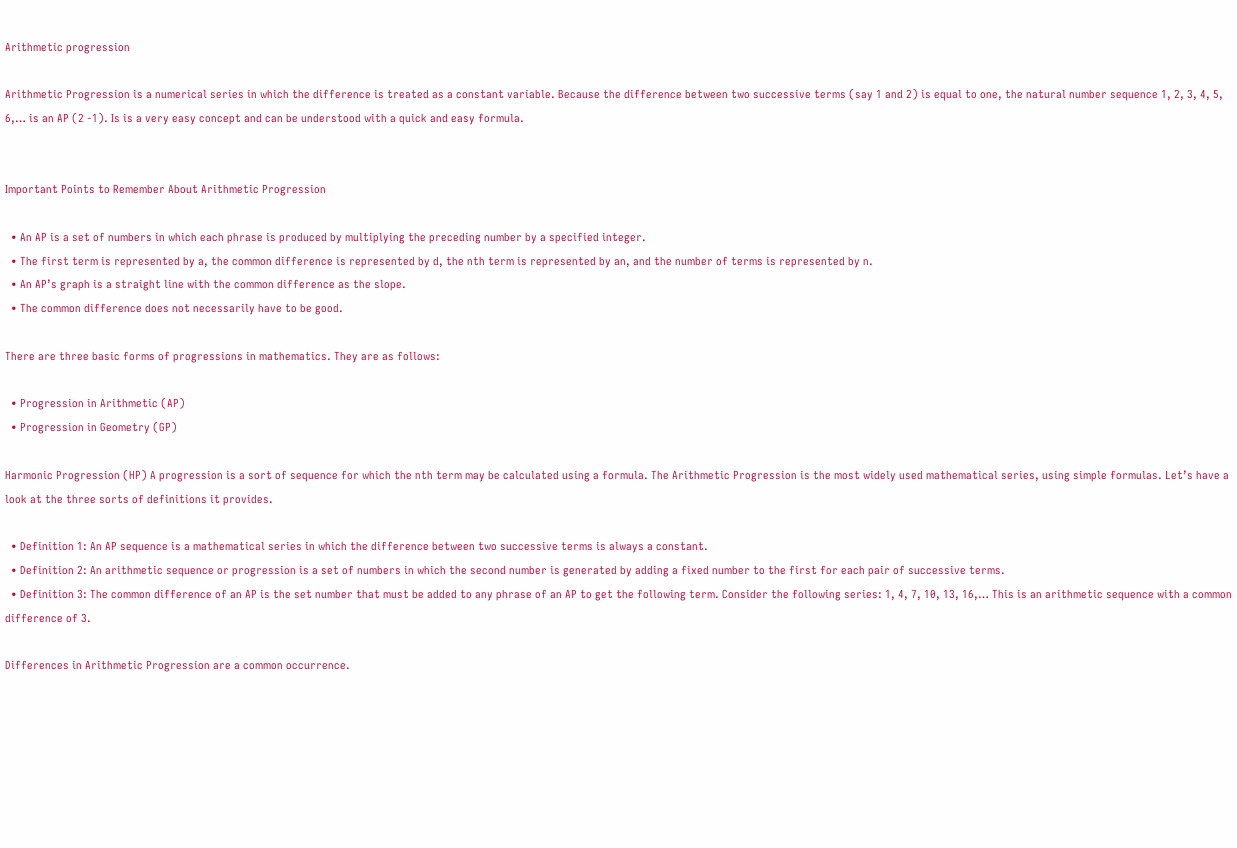Arithmetic progression

Arithmetic Progression is a numerical series in which the difference is treated as a constant variable. Because the difference between two successive terms (say 1 and 2) is equal to one, the natural number sequence 1, 2, 3, 4, 5, 6,… is an AP (2 -1). Is is a very easy concept and can be understood with a quick and easy formula.


Important Points to Remember About Arithmetic Progression

  • An AP is a set of numbers in which each phrase is produced by multiplying the preceding number by a specified integer.
  • The first term is represented by a, the common difference is represented by d, the nth term is represented by an, and the number of terms is represented by n.
  • An AP’s graph is a straight line with the common difference as the slope.
  • The common difference does not necessarily have to be good.

There are three basic forms of progressions in mathematics. They are as follows:

  • Progression in Arithmetic (AP)
  • Progression in Geometry (GP)

Harmonic Progression (HP) A progression is a sort of sequence for which the nth term may be calculated using a formula. The Arithmetic Progression is the most widely used mathematical series, using simple formulas. Let’s have a look at the three sorts of definitions it provides.

  • Definition 1: An AP sequence is a mathematical series in which the difference between two successive terms is always a constant.
  • Definition 2: An arithmetic sequence or progression is a set of numbers in which the second number is generated by adding a fixed number to the first for each pair of successive terms.
  • Definition 3: The common difference of an AP is the set number that must be added to any phrase of an AP to get the following term. Consider the following series: 1, 4, 7, 10, 13, 16,… This is an arithmetic sequence with a common difference of 3.

Differences in Arithmetic Progression are a common occurrence.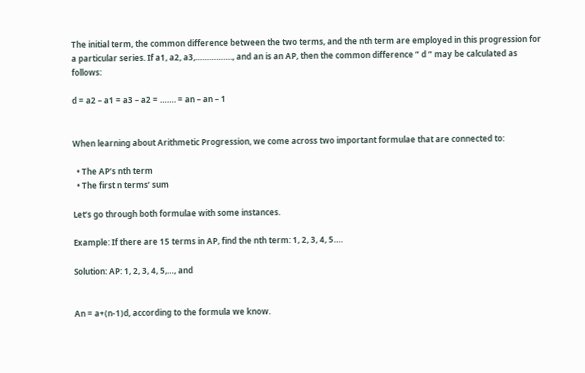The initial term, the common difference between the two terms, and the nth term are employed in this progression for a particular series. If a1, a2, a3,……………., and an is an AP, then the common difference ” d ” may be calculated as follows:

d = a2 – a1 = a3 – a2 = ……. = an – an – 1


When learning about Arithmetic Progression, we come across two important formulae that are connected to:

  • The AP’s nth term
  • The first n terms’ sum

Let’s go through both formulae with some instances.

Example: If there are 15 terms in AP, find the nth term: 1, 2, 3, 4, 5….

Solution: AP: 1, 2, 3, 4, 5,…, and


An = a+(n-1)d, according to the formula we know.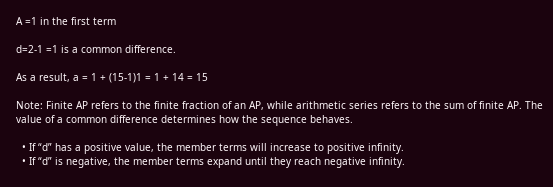A =1 in the first term

d=2-1 =1 is a common difference.

As a result, a = 1 + (15-1)1 = 1 + 14 = 15

Note: Finite AP refers to the finite fraction of an AP, while arithmetic series refers to the sum of finite AP. The value of a common difference determines how the sequence behaves.

  • If “d” has a positive value, the member terms will increase to positive infinity.
  • If “d” is negative, the member terms expand until they reach negative infinity.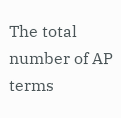The total number of AP terms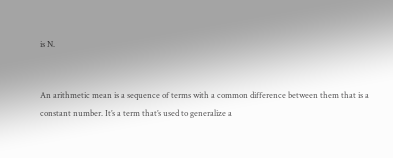is N.


An arithmetic mean is a sequence of terms with a common difference between them that is a constant number. It’s a term that’s used to generalize a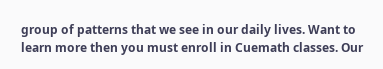group of patterns that we see in our daily lives. Want to learn more then you must enroll in Cuemath classes. Our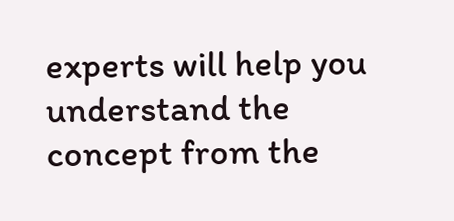experts will help you understand the concept from the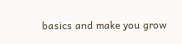basics and make you grow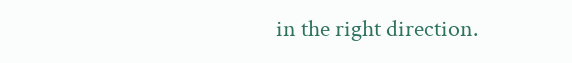in the right direction.